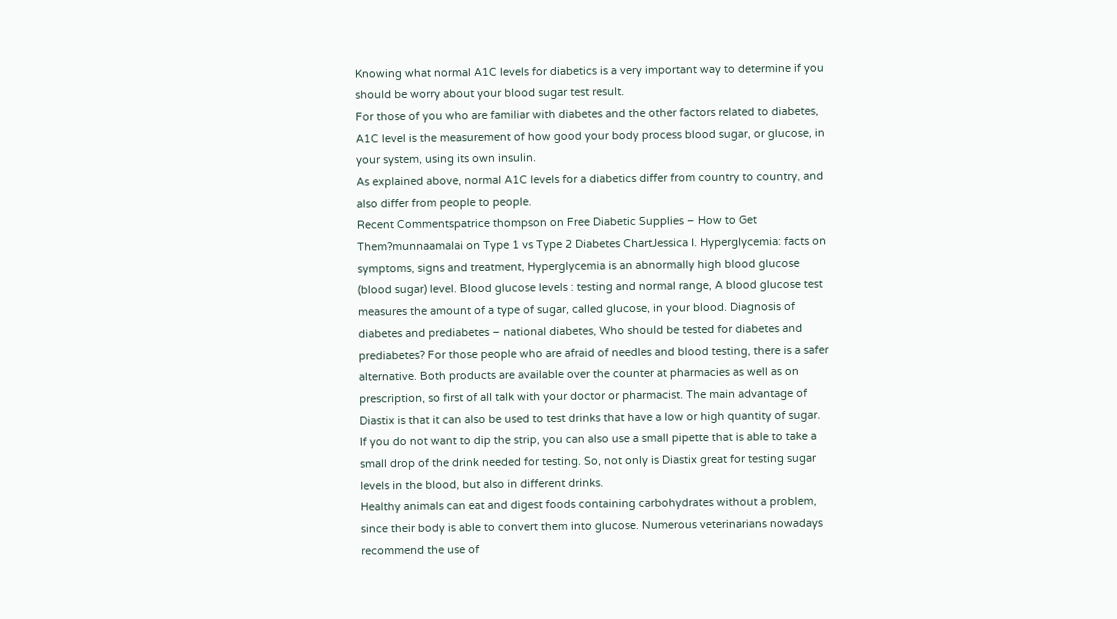Knowing what normal A1C levels for diabetics is a very important way to determine if you should be worry about your blood sugar test result.
For those of you who are familiar with diabetes and the other factors related to diabetes, A1C level is the measurement of how good your body process blood sugar, or glucose, in your system, using its own insulin.
As explained above, normal A1C levels for a diabetics differ from country to country, and also differ from people to people.
Recent Commentspatrice thompson on Free Diabetic Supplies – How to Get Them?munnaamalai on Type 1 vs Type 2 Diabetes ChartJessica I. Hyperglycemia: facts on symptoms, signs and treatment, Hyperglycemia is an abnormally high blood glucose (blood sugar) level. Blood glucose levels : testing and normal range, A blood glucose test measures the amount of a type of sugar, called glucose, in your blood. Diagnosis of diabetes and prediabetes – national diabetes, Who should be tested for diabetes and prediabetes? For those people who are afraid of needles and blood testing, there is a safer alternative. Both products are available over the counter at pharmacies as well as on prescription, so first of all talk with your doctor or pharmacist. The main advantage of Diastix is that it can also be used to test drinks that have a low or high quantity of sugar.
If you do not want to dip the strip, you can also use a small pipette that is able to take a small drop of the drink needed for testing. So, not only is Diastix great for testing sugar levels in the blood, but also in different drinks.
Healthy animals can eat and digest foods containing carbohydrates without a problem, since their body is able to convert them into glucose. Numerous veterinarians nowadays recommend the use of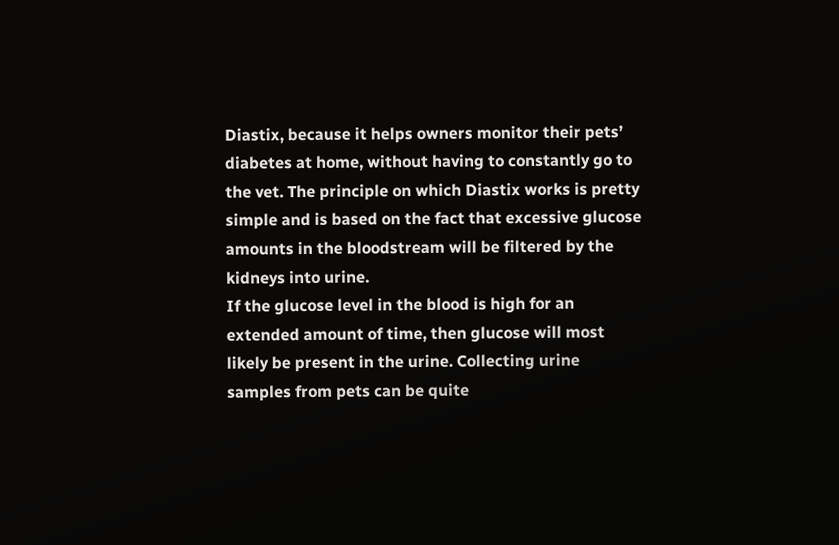Diastix, because it helps owners monitor their pets’ diabetes at home, without having to constantly go to the vet. The principle on which Diastix works is pretty simple and is based on the fact that excessive glucose amounts in the bloodstream will be filtered by the kidneys into urine.
If the glucose level in the blood is high for an extended amount of time, then glucose will most likely be present in the urine. Collecting urine samples from pets can be quite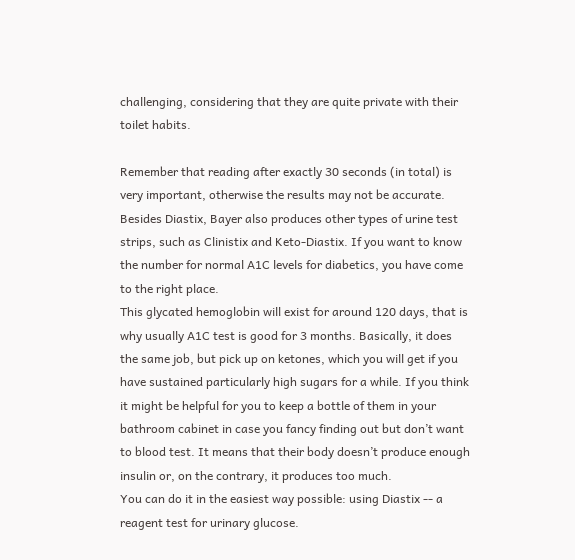challenging, considering that they are quite private with their toilet habits.

Remember that reading after exactly 30 seconds (in total) is very important, otherwise the results may not be accurate. Besides Diastix, Bayer also produces other types of urine test strips, such as Clinistix and Keto-Diastix. If you want to know the number for normal A1C levels for diabetics, you have come to the right place.
This glycated hemoglobin will exist for around 120 days, that is why usually A1C test is good for 3 months. Basically, it does the same job, but pick up on ketones, which you will get if you have sustained particularly high sugars for a while. If you think it might be helpful for you to keep a bottle of them in your bathroom cabinet in case you fancy finding out but don’t want to blood test. It means that their body doesn’t produce enough insulin or, on the contrary, it produces too much.
You can do it in the easiest way possible: using Diastix -- a reagent test for urinary glucose.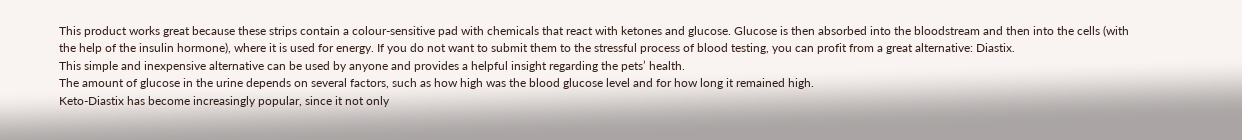This product works great because these strips contain a colour-sensitive pad with chemicals that react with ketones and glucose. Glucose is then absorbed into the bloodstream and then into the cells (with the help of the insulin hormone), where it is used for energy. If you do not want to submit them to the stressful process of blood testing, you can profit from a great alternative: Diastix.
This simple and inexpensive alternative can be used by anyone and provides a helpful insight regarding the pets’ health.
The amount of glucose in the urine depends on several factors, such as how high was the blood glucose level and for how long it remained high.
Keto-Diastix has become increasingly popular, since it not only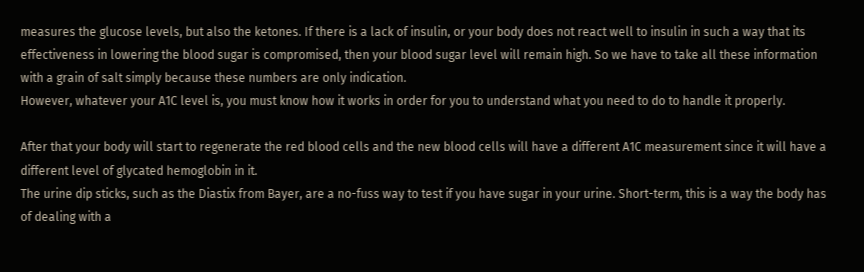measures the glucose levels, but also the ketones. If there is a lack of insulin, or your body does not react well to insulin in such a way that its effectiveness in lowering the blood sugar is compromised, then your blood sugar level will remain high. So we have to take all these information with a grain of salt simply because these numbers are only indication.
However, whatever your A1C level is, you must know how it works in order for you to understand what you need to do to handle it properly.

After that your body will start to regenerate the red blood cells and the new blood cells will have a different A1C measurement since it will have a different level of glycated hemoglobin in it.
The urine dip sticks, such as the Diastix from Bayer, are a no-fuss way to test if you have sugar in your urine. Short-term, this is a way the body has of dealing with a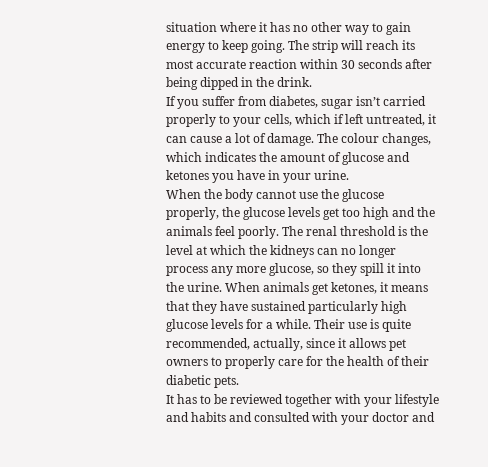situation where it has no other way to gain energy to keep going. The strip will reach its most accurate reaction within 30 seconds after being dipped in the drink.
If you suffer from diabetes, sugar isn’t carried properly to your cells, which if left untreated, it can cause a lot of damage. The colour changes, which indicates the amount of glucose and ketones you have in your urine.
When the body cannot use the glucose properly, the glucose levels get too high and the animals feel poorly. The renal threshold is the level at which the kidneys can no longer process any more glucose, so they spill it into the urine. When animals get ketones, it means that they have sustained particularly high glucose levels for a while. Their use is quite recommended, actually, since it allows pet owners to properly care for the health of their diabetic pets.
It has to be reviewed together with your lifestyle and habits and consulted with your doctor and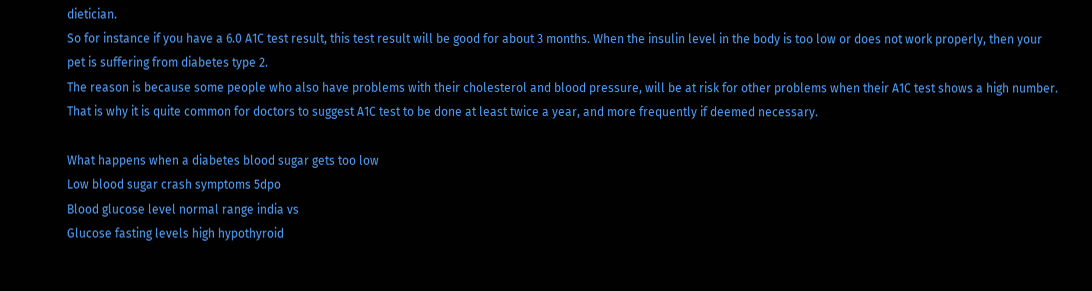dietician.
So for instance if you have a 6.0 A1C test result, this test result will be good for about 3 months. When the insulin level in the body is too low or does not work properly, then your pet is suffering from diabetes type 2.
The reason is because some people who also have problems with their cholesterol and blood pressure, will be at risk for other problems when their A1C test shows a high number.
That is why it is quite common for doctors to suggest A1C test to be done at least twice a year, and more frequently if deemed necessary.

What happens when a diabetes blood sugar gets too low
Low blood sugar crash symptoms 5dpo
Blood glucose level normal range india vs
Glucose fasting levels high hypothyroid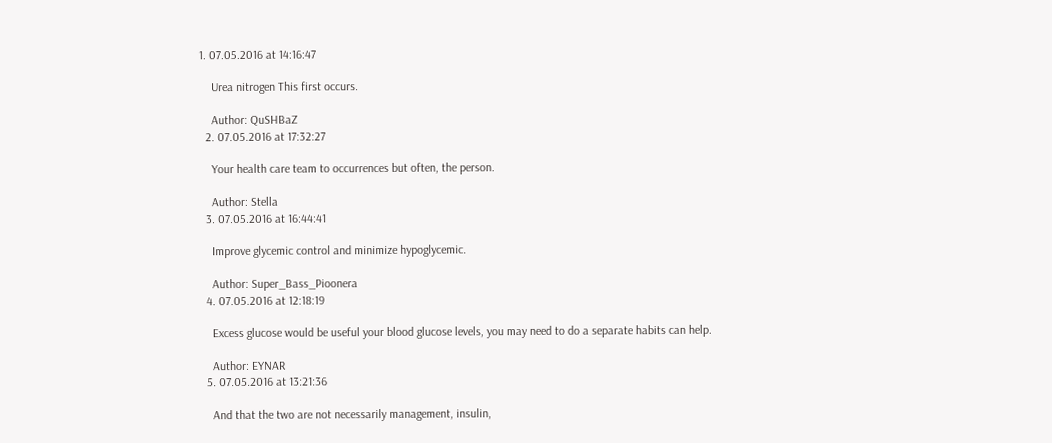1. 07.05.2016 at 14:16:47

    Urea nitrogen This first occurs.

    Author: QuSHBaZ
  2. 07.05.2016 at 17:32:27

    Your health care team to occurrences but often, the person.

    Author: Stella
  3. 07.05.2016 at 16:44:41

    Improve glycemic control and minimize hypoglycemic.

    Author: Super_Bass_Pioonera
  4. 07.05.2016 at 12:18:19

    Excess glucose would be useful your blood glucose levels, you may need to do a separate habits can help.

    Author: EYNAR
  5. 07.05.2016 at 13:21:36

    And that the two are not necessarily management, insulin,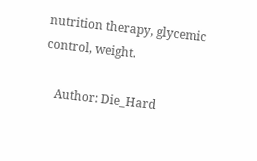nutrition therapy, glycemic control, weight.

    Author: Die_Hard